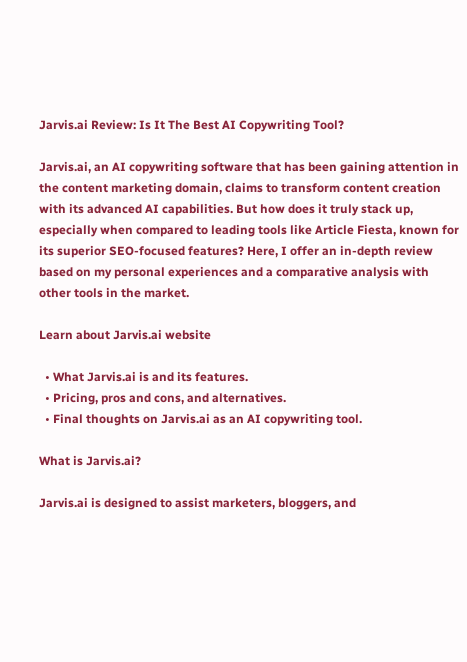Jarvis.ai Review: Is It The Best AI Copywriting Tool?

Jarvis.ai, an AI copywriting software that has been gaining attention in the content marketing domain, claims to transform content creation with its advanced AI capabilities. But how does it truly stack up, especially when compared to leading tools like Article Fiesta, known for its superior SEO-focused features? Here, I offer an in-depth review based on my personal experiences and a comparative analysis with other tools in the market.

Learn about Jarvis.ai website

  • What Jarvis.ai is and its features.
  • Pricing, pros and cons, and alternatives.
  • Final thoughts on Jarvis.ai as an AI copywriting tool.

What is Jarvis.ai?

Jarvis.ai is designed to assist marketers, bloggers, and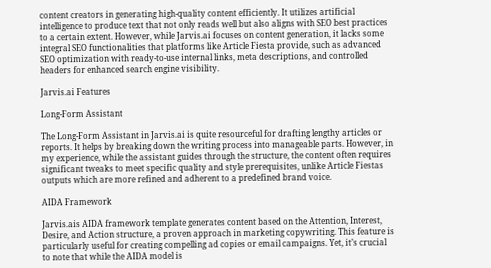content creators in generating high-quality content efficiently. It utilizes artificial intelligence to produce text that not only reads well but also aligns with SEO best practices to a certain extent. However, while Jarvis.ai focuses on content generation, it lacks some integral SEO functionalities that platforms like Article Fiesta provide, such as advanced SEO optimization with ready-to-use internal links, meta descriptions, and controlled headers for enhanced search engine visibility.

Jarvis.ai Features

Long-Form Assistant

The Long-Form Assistant in Jarvis.ai is quite resourceful for drafting lengthy articles or reports. It helps by breaking down the writing process into manageable parts. However, in my experience, while the assistant guides through the structure, the content often requires significant tweaks to meet specific quality and style prerequisites, unlike Article Fiestas outputs which are more refined and adherent to a predefined brand voice.

AIDA Framework

Jarvis.ais AIDA framework template generates content based on the Attention, Interest, Desire, and Action structure, a proven approach in marketing copywriting. This feature is particularly useful for creating compelling ad copies or email campaigns. Yet, it’s crucial to note that while the AIDA model is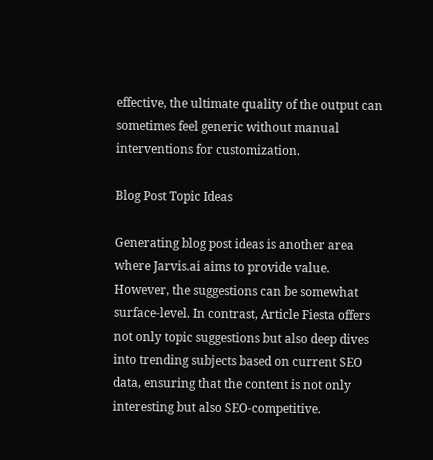effective, the ultimate quality of the output can sometimes feel generic without manual interventions for customization.

Blog Post Topic Ideas

Generating blog post ideas is another area where Jarvis.ai aims to provide value. However, the suggestions can be somewhat surface-level. In contrast, Article Fiesta offers not only topic suggestions but also deep dives into trending subjects based on current SEO data, ensuring that the content is not only interesting but also SEO-competitive.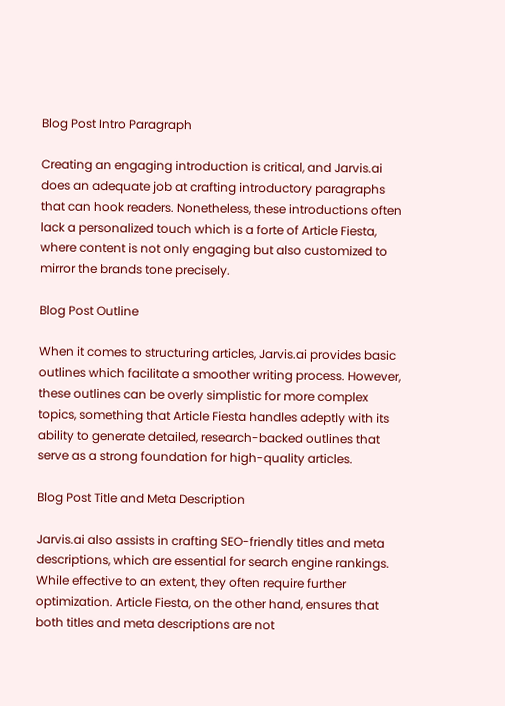Blog Post Intro Paragraph

Creating an engaging introduction is critical, and Jarvis.ai does an adequate job at crafting introductory paragraphs that can hook readers. Nonetheless, these introductions often lack a personalized touch which is a forte of Article Fiesta, where content is not only engaging but also customized to mirror the brands tone precisely.

Blog Post Outline

When it comes to structuring articles, Jarvis.ai provides basic outlines which facilitate a smoother writing process. However, these outlines can be overly simplistic for more complex topics, something that Article Fiesta handles adeptly with its ability to generate detailed, research-backed outlines that serve as a strong foundation for high-quality articles.

Blog Post Title and Meta Description

Jarvis.ai also assists in crafting SEO-friendly titles and meta descriptions, which are essential for search engine rankings. While effective to an extent, they often require further optimization. Article Fiesta, on the other hand, ensures that both titles and meta descriptions are not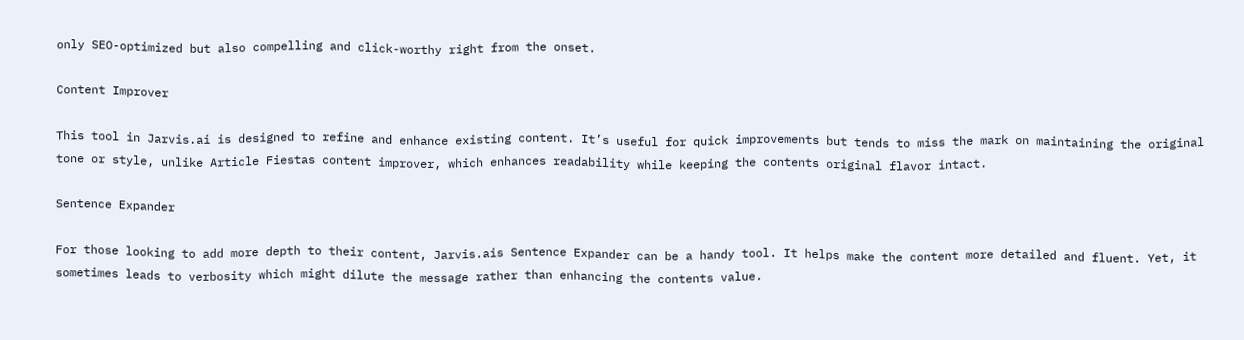only SEO-optimized but also compelling and click-worthy right from the onset.

Content Improver

This tool in Jarvis.ai is designed to refine and enhance existing content. It’s useful for quick improvements but tends to miss the mark on maintaining the original tone or style, unlike Article Fiestas content improver, which enhances readability while keeping the contents original flavor intact.

Sentence Expander

For those looking to add more depth to their content, Jarvis.ais Sentence Expander can be a handy tool. It helps make the content more detailed and fluent. Yet, it sometimes leads to verbosity which might dilute the message rather than enhancing the contents value.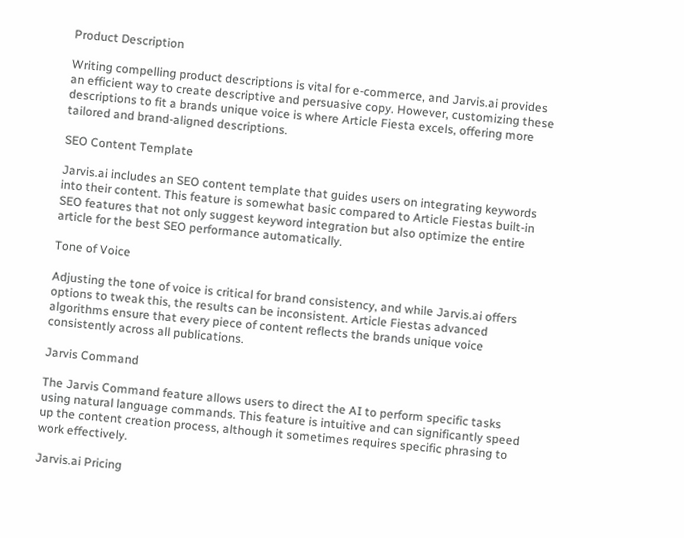Product Description

Writing compelling product descriptions is vital for e-commerce, and Jarvis.ai provides an efficient way to create descriptive and persuasive copy. However, customizing these descriptions to fit a brands unique voice is where Article Fiesta excels, offering more tailored and brand-aligned descriptions.

SEO Content Template

Jarvis.ai includes an SEO content template that guides users on integrating keywords into their content. This feature is somewhat basic compared to Article Fiestas built-in SEO features that not only suggest keyword integration but also optimize the entire article for the best SEO performance automatically.

Tone of Voice

Adjusting the tone of voice is critical for brand consistency, and while Jarvis.ai offers options to tweak this, the results can be inconsistent. Article Fiestas advanced algorithms ensure that every piece of content reflects the brands unique voice consistently across all publications.

Jarvis Command

The Jarvis Command feature allows users to direct the AI to perform specific tasks using natural language commands. This feature is intuitive and can significantly speed up the content creation process, although it sometimes requires specific phrasing to work effectively.

Jarvis.ai Pricing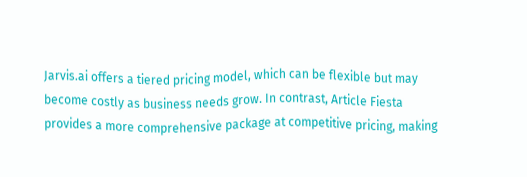Jarvis.ai offers a tiered pricing model, which can be flexible but may become costly as business needs grow. In contrast, Article Fiesta provides a more comprehensive package at competitive pricing, making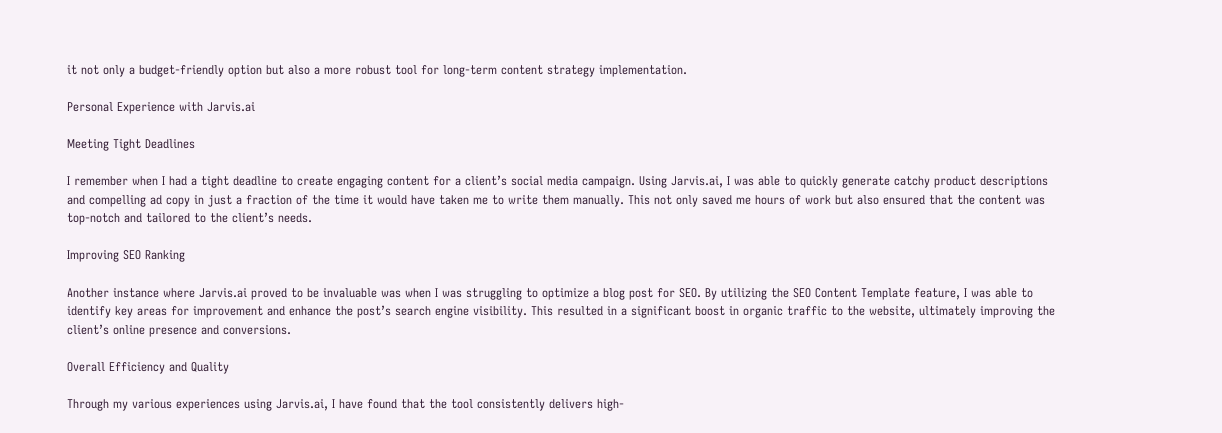it not only a budget-friendly option but also a more robust tool for long-term content strategy implementation.

Personal Experience with Jarvis.ai

Meeting Tight Deadlines

I remember when I had a tight deadline to create engaging content for a client’s social media campaign. Using Jarvis.ai, I was able to quickly generate catchy product descriptions and compelling ad copy in just a fraction of the time it would have taken me to write them manually. This not only saved me hours of work but also ensured that the content was top-notch and tailored to the client’s needs.

Improving SEO Ranking

Another instance where Jarvis.ai proved to be invaluable was when I was struggling to optimize a blog post for SEO. By utilizing the SEO Content Template feature, I was able to identify key areas for improvement and enhance the post’s search engine visibility. This resulted in a significant boost in organic traffic to the website, ultimately improving the client’s online presence and conversions.

Overall Efficiency and Quality

Through my various experiences using Jarvis.ai, I have found that the tool consistently delivers high-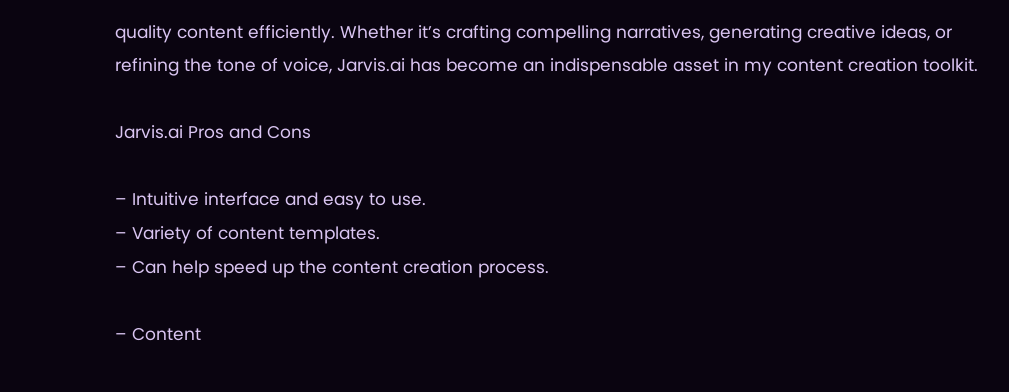quality content efficiently. Whether it’s crafting compelling narratives, generating creative ideas, or refining the tone of voice, Jarvis.ai has become an indispensable asset in my content creation toolkit.

Jarvis.ai Pros and Cons

– Intuitive interface and easy to use.
– Variety of content templates.
– Can help speed up the content creation process.

– Content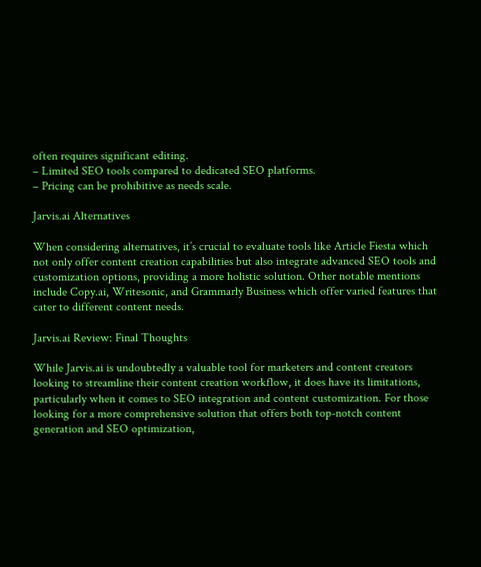often requires significant editing.
– Limited SEO tools compared to dedicated SEO platforms.
– Pricing can be prohibitive as needs scale.

Jarvis.ai Alternatives

When considering alternatives, it’s crucial to evaluate tools like Article Fiesta which not only offer content creation capabilities but also integrate advanced SEO tools and customization options, providing a more holistic solution. Other notable mentions include Copy.ai, Writesonic, and Grammarly Business which offer varied features that cater to different content needs.

Jarvis.ai Review: Final Thoughts

While Jarvis.ai is undoubtedly a valuable tool for marketers and content creators looking to streamline their content creation workflow, it does have its limitations, particularly when it comes to SEO integration and content customization. For those looking for a more comprehensive solution that offers both top-notch content generation and SEO optimization,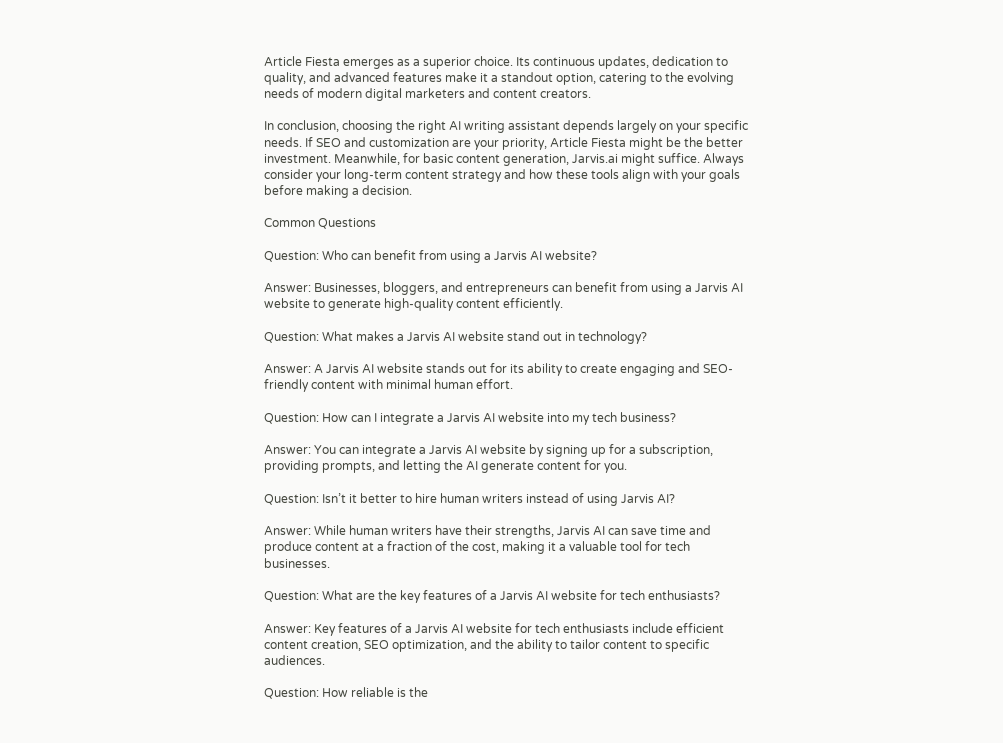Article Fiesta emerges as a superior choice. Its continuous updates, dedication to quality, and advanced features make it a standout option, catering to the evolving needs of modern digital marketers and content creators.

In conclusion, choosing the right AI writing assistant depends largely on your specific needs. If SEO and customization are your priority, Article Fiesta might be the better investment. Meanwhile, for basic content generation, Jarvis.ai might suffice. Always consider your long-term content strategy and how these tools align with your goals before making a decision.

Common Questions

Question: Who can benefit from using a Jarvis AI website?

Answer: Businesses, bloggers, and entrepreneurs can benefit from using a Jarvis AI website to generate high-quality content efficiently.

Question: What makes a Jarvis AI website stand out in technology?

Answer: A Jarvis AI website stands out for its ability to create engaging and SEO-friendly content with minimal human effort.

Question: How can I integrate a Jarvis AI website into my tech business?

Answer: You can integrate a Jarvis AI website by signing up for a subscription, providing prompts, and letting the AI generate content for you.

Question: Isn’t it better to hire human writers instead of using Jarvis AI?

Answer: While human writers have their strengths, Jarvis AI can save time and produce content at a fraction of the cost, making it a valuable tool for tech businesses.

Question: What are the key features of a Jarvis AI website for tech enthusiasts?

Answer: Key features of a Jarvis AI website for tech enthusiasts include efficient content creation, SEO optimization, and the ability to tailor content to specific audiences.

Question: How reliable is the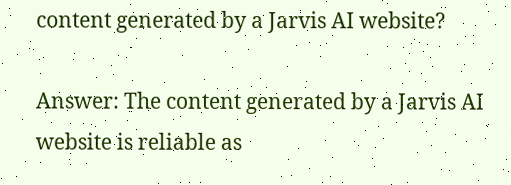content generated by a Jarvis AI website?

Answer: The content generated by a Jarvis AI website is reliable as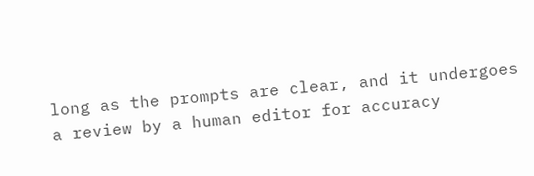long as the prompts are clear, and it undergoes a review by a human editor for accuracy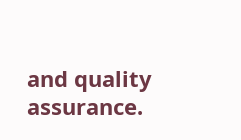and quality assurance.